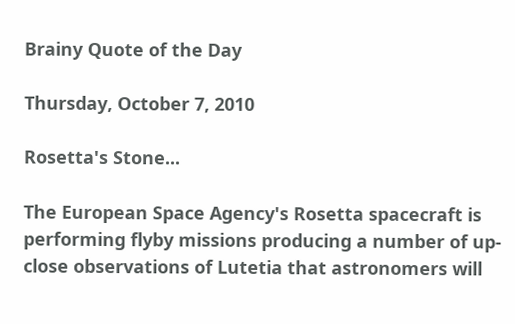Brainy Quote of the Day

Thursday, October 7, 2010

Rosetta's Stone...

The European Space Agency's Rosetta spacecraft is performing flyby missions producing a number of up-close observations of Lutetia that astronomers will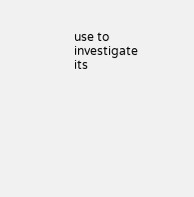use to investigate its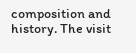composition and history. The visit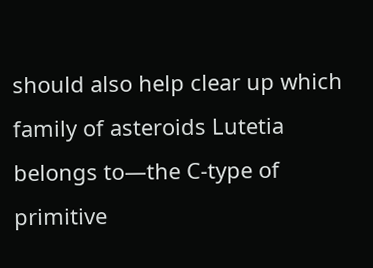should also help clear up which family of asteroids Lutetia belongs to—the C-type of primitive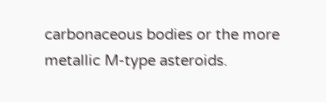carbonaceous bodies or the more metallic M-type asteroids.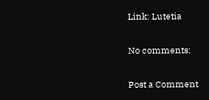Link: Lutetia

No comments:

Post a Comment